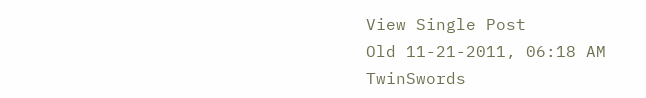View Single Post
Old 11-21-2011, 06:18 AM
TwinSwords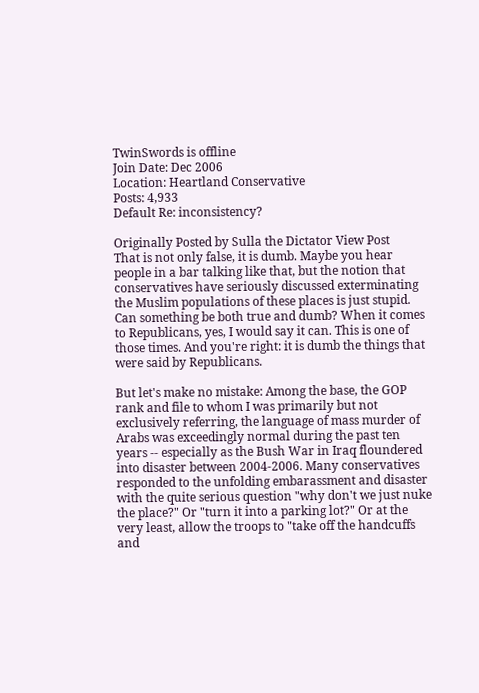TwinSwords is offline
Join Date: Dec 2006
Location: Heartland Conservative
Posts: 4,933
Default Re: inconsistency?

Originally Posted by Sulla the Dictator View Post
That is not only false, it is dumb. Maybe you hear people in a bar talking like that, but the notion that conservatives have seriously discussed exterminating the Muslim populations of these places is just stupid.
Can something be both true and dumb? When it comes to Republicans, yes, I would say it can. This is one of those times. And you're right: it is dumb the things that were said by Republicans.

But let's make no mistake: Among the base, the GOP rank and file to whom I was primarily but not exclusively referring, the language of mass murder of Arabs was exceedingly normal during the past ten years -- especially as the Bush War in Iraq floundered into disaster between 2004-2006. Many conservatives responded to the unfolding embarassment and disaster with the quite serious question "why don't we just nuke the place?" Or "turn it into a parking lot?" Or at the very least, allow the troops to "take off the handcuffs and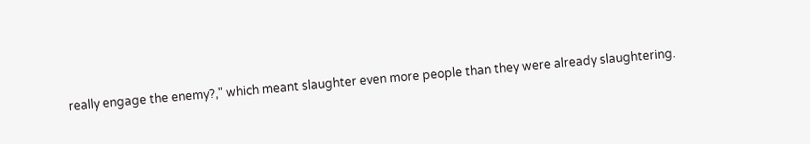really engage the enemy?," which meant slaughter even more people than they were already slaughtering.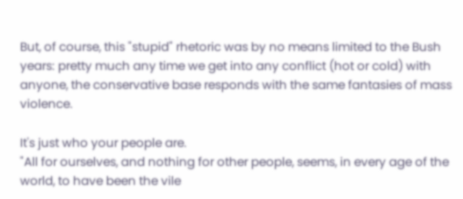But, of course, this "stupid" rhetoric was by no means limited to the Bush years: pretty much any time we get into any conflict (hot or cold) with anyone, the conservative base responds with the same fantasies of mass violence.

It's just who your people are.
"All for ourselves, and nothing for other people, seems, in every age of the world, to have been the vile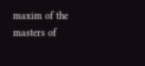maxim of the masters of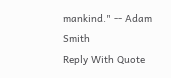mankind." -- Adam Smith
Reply With Quote